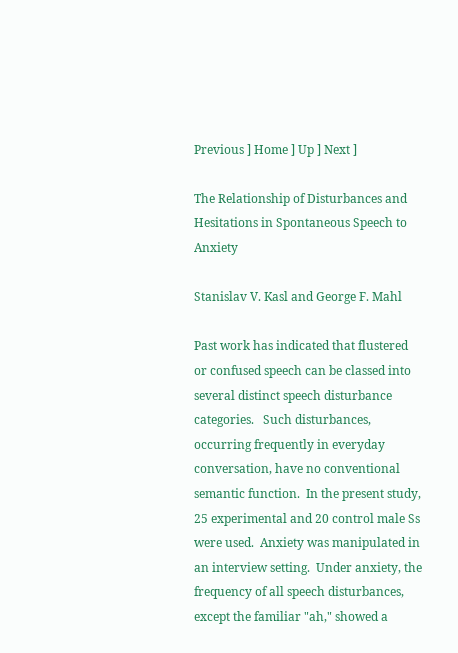Previous ] Home ] Up ] Next ]

The Relationship of Disturbances and Hesitations in Spontaneous Speech to Anxiety

Stanislav V. Kasl and George F. Mahl

Past work has indicated that flustered or confused speech can be classed into several distinct speech disturbance categories.   Such disturbances, occurring frequently in everyday conversation, have no conventional semantic function.  In the present study, 25 experimental and 20 control male Ss were used.  Anxiety was manipulated in an interview setting.  Under anxiety, the frequency of all speech disturbances, except the familiar "ah," showed a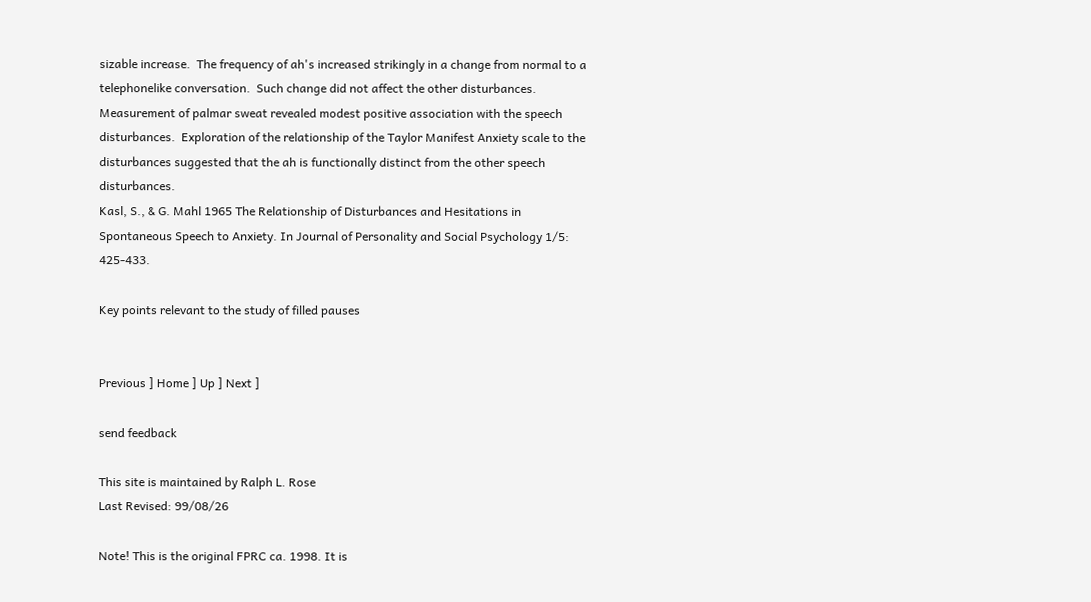sizable increase.  The frequency of ah's increased strikingly in a change from normal to a telephonelike conversation.  Such change did not affect the other disturbances.  Measurement of palmar sweat revealed modest positive association with the speech disturbances.  Exploration of the relationship of the Taylor Manifest Anxiety scale to the disturbances suggested that the ah is functionally distinct from the other speech disturbances.
Kasl, S., & G. Mahl 1965 The Relationship of Disturbances and Hesitations in Spontaneous Speech to Anxiety. In Journal of Personality and Social Psychology 1/5: 425-433.

Key points relevant to the study of filled pauses


Previous ] Home ] Up ] Next ]

send feedback

This site is maintained by Ralph L. Rose
Last Revised: 99/08/26

Note! This is the original FPRC ca. 1998. It is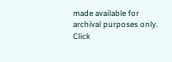made available for archival purposes only. Click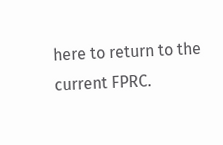here to return to the current FPRC.